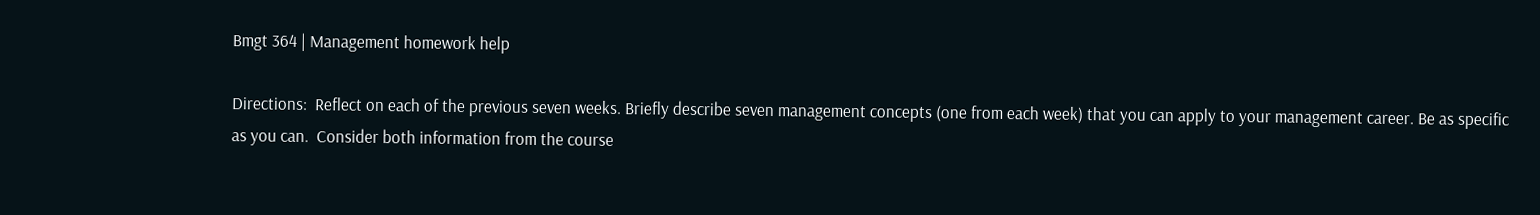Bmgt 364 | Management homework help

Directions:  Reflect on each of the previous seven weeks. Briefly describe seven management concepts (one from each week) that you can apply to your management career. Be as specific as you can.  Consider both information from the course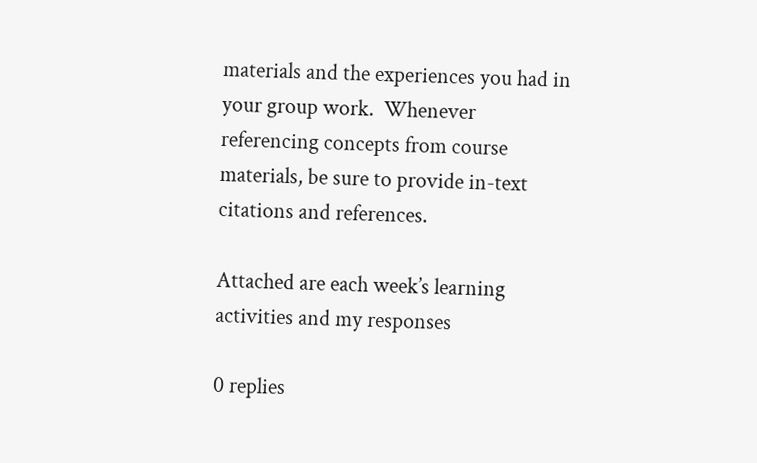materials and the experiences you had in your group work.  Whenever referencing concepts from course materials, be sure to provide in-text citations and references.

Attached are each week’s learning activities and my responses

0 replies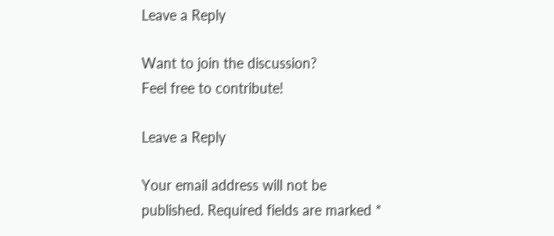Leave a Reply

Want to join the discussion?
Feel free to contribute!

Leave a Reply

Your email address will not be published. Required fields are marked *